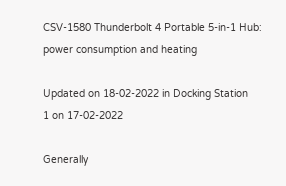CSV-1580 Thunderbolt 4 Portable 5-in-1 Hub: power consumption and heating

Updated on 18-02-2022 in Docking Station
1 on 17-02-2022

Generally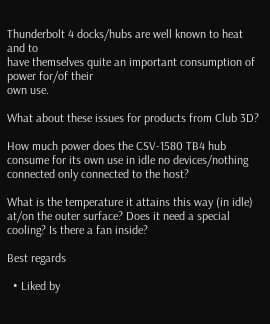Thunderbolt 4 docks/hubs are well known to heat and to
have themselves quite an important consumption of power for/of their
own use.

What about these issues for products from Club 3D?

How much power does the CSV-1580 TB4 hub consume for its own use in idle no devices/nothing connected only connected to the host?

What is the temperature it attains this way (in idle) at/on the outer surface? Does it need a special cooling? Is there a fan inside?

Best regards

  • Liked by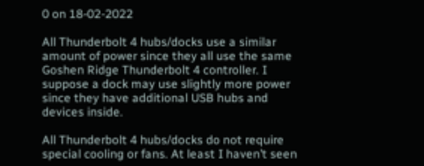0 on 18-02-2022

All Thunderbolt 4 hubs/docks use a similar amount of power since they all use the same Goshen Ridge Thunderbolt 4 controller. I suppose a dock may use slightly more power since they have additional USB hubs and devices inside.

All Thunderbolt 4 hubs/docks do not require special cooling or fans. At least I haven’t seen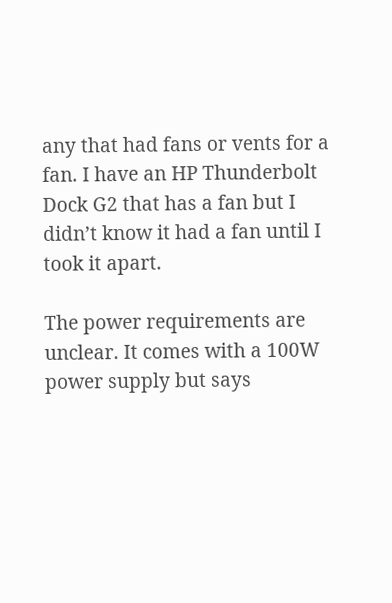any that had fans or vents for a fan. I have an HP Thunderbolt Dock G2 that has a fan but I didn’t know it had a fan until I took it apart.

The power requirements are unclear. It comes with a 100W power supply but says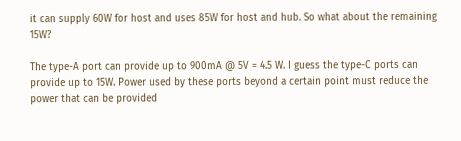it can supply 60W for host and uses 85W for host and hub. So what about the remaining 15W?

The type-A port can provide up to 900mA @ 5V = 4.5 W. I guess the type-C ports can provide up to 15W. Power used by these ports beyond a certain point must reduce the power that can be provided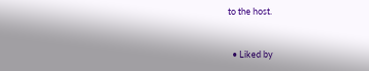to the host.


  • Liked by